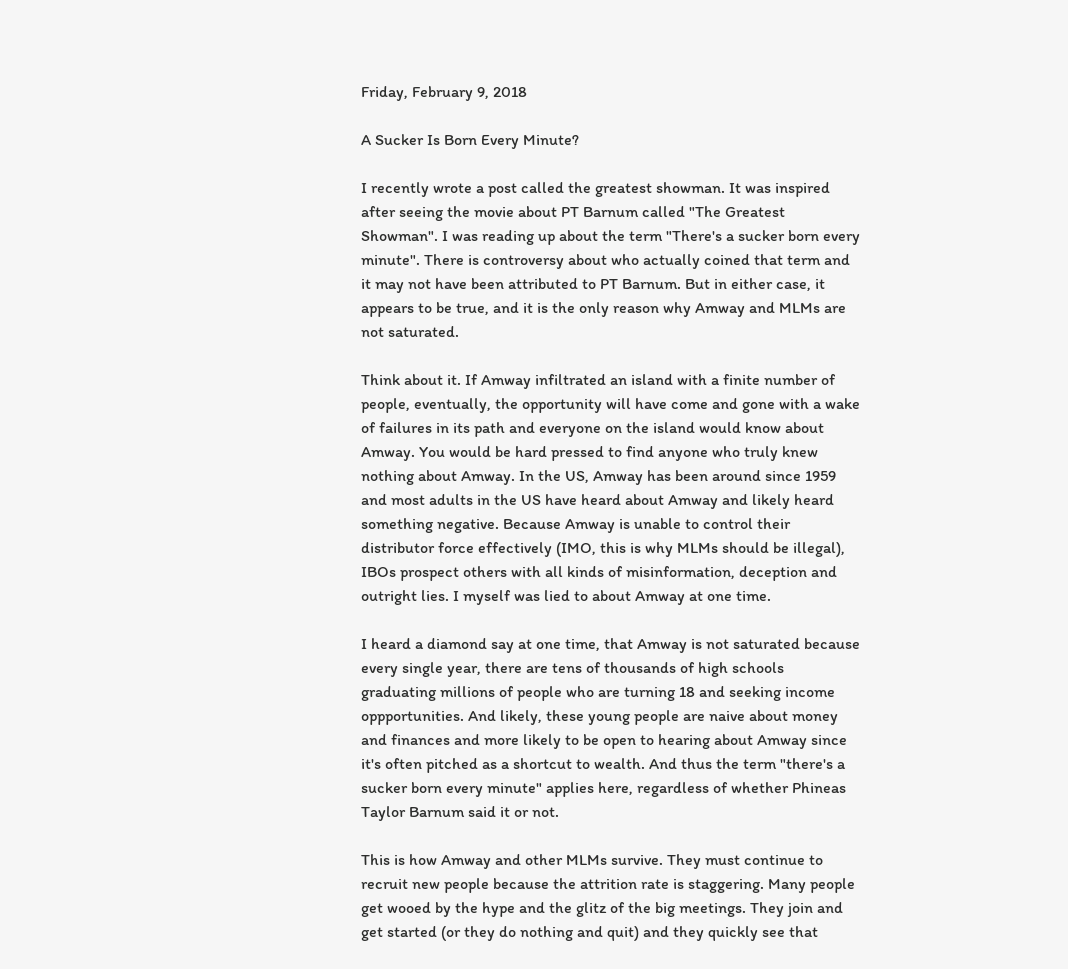Friday, February 9, 2018

A Sucker Is Born Every Minute?

I recently wrote a post called the greatest showman. It was inspired after seeing the movie about PT Barnum called "The Greatest Showman". I was reading up about the term "There's a sucker born every minute". There is controversy about who actually coined that term and it may not have been attributed to PT Barnum. But in either case, it appears to be true, and it is the only reason why Amway and MLMs are not saturated.

Think about it. If Amway infiltrated an island with a finite number of people, eventually, the opportunity will have come and gone with a wake of failures in its path and everyone on the island would know about Amway. You would be hard pressed to find anyone who truly knew nothing about Amway. In the US, Amway has been around since 1959 and most adults in the US have heard about Amway and likely heard something negative. Because Amway is unable to control their distributor force effectively (IMO, this is why MLMs should be illegal), IBOs prospect others with all kinds of misinformation, deception and outright lies. I myself was lied to about Amway at one time.

I heard a diamond say at one time, that Amway is not saturated because every single year, there are tens of thousands of high schools graduating millions of people who are turning 18 and seeking income oppportunities. And likely, these young people are naive about money and finances and more likely to be open to hearing about Amway since it's often pitched as a shortcut to wealth. And thus the term "there's a sucker born every minute" applies here, regardless of whether Phineas Taylor Barnum said it or not.

This is how Amway and other MLMs survive. They must continue to recruit new people because the attrition rate is staggering. Many people get wooed by the hype and the glitz of the big meetings. They join and get started (or they do nothing and quit) and they quickly see that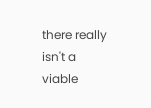there really isn't a viable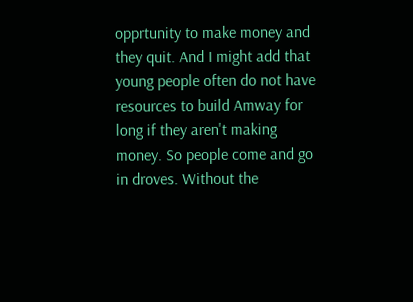opprtunity to make money and they quit. And I might add that young people often do not have resources to build Amway for long if they aren't making money. So people come and go in droves. Without the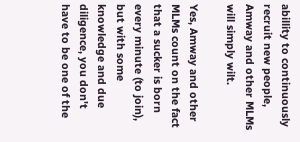abillity to continuously recruit new people, Amway and other MLMs will simply wilt.

Yes, Amway and other MLMs count on the fact that a sucker is born every minute (to join), but with some knowledge and due diligence, you don't have to be one of the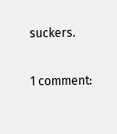suckers.

1 comment: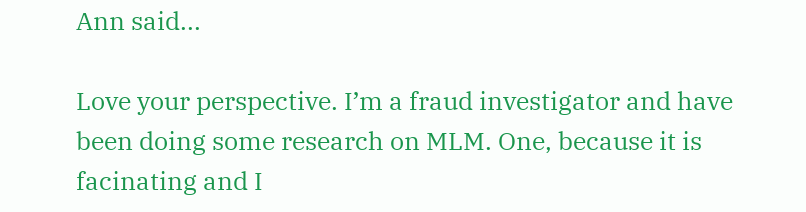Ann said...

Love your perspective. I’m a fraud investigator and have been doing some research on MLM. One, because it is facinating and I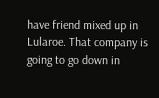have friend mixed up in Lularoe. That company is going to go down in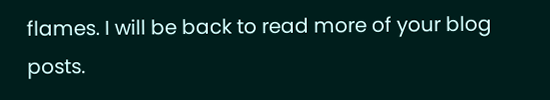flames. I will be back to read more of your blog posts.